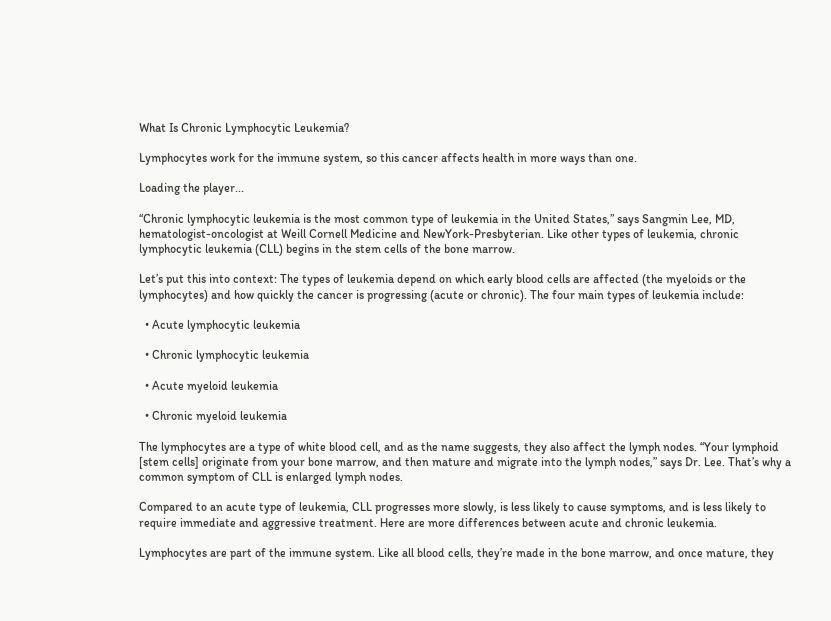What Is Chronic Lymphocytic Leukemia?

Lymphocytes work for the immune system, so this cancer affects health in more ways than one.

Loading the player...

“Chronic lymphocytic leukemia is the most common type of leukemia in the United States,” says Sangmin Lee, MD, hematologist-oncologist at Weill Cornell Medicine and NewYork-Presbyterian. Like other types of leukemia, chronic lymphocytic leukemia (CLL) begins in the stem cells of the bone marrow.

Let’s put this into context: The types of leukemia depend on which early blood cells are affected (the myeloids or the lymphocytes) and how quickly the cancer is progressing (acute or chronic). The four main types of leukemia include:

  • Acute lymphocytic leukemia

  • Chronic lymphocytic leukemia

  • Acute myeloid leukemia

  • Chronic myeloid leukemia

The lymphocytes are a type of white blood cell, and as the name suggests, they also affect the lymph nodes. “Your lymphoid [stem cells] originate from your bone marrow, and then mature and migrate into the lymph nodes,” says Dr. Lee. That’s why a common symptom of CLL is enlarged lymph nodes.

Compared to an acute type of leukemia, CLL progresses more slowly, is less likely to cause symptoms, and is less likely to require immediate and aggressive treatment. Here are more differences between acute and chronic leukemia.

Lymphocytes are part of the immune system. Like all blood cells, they’re made in the bone marrow, and once mature, they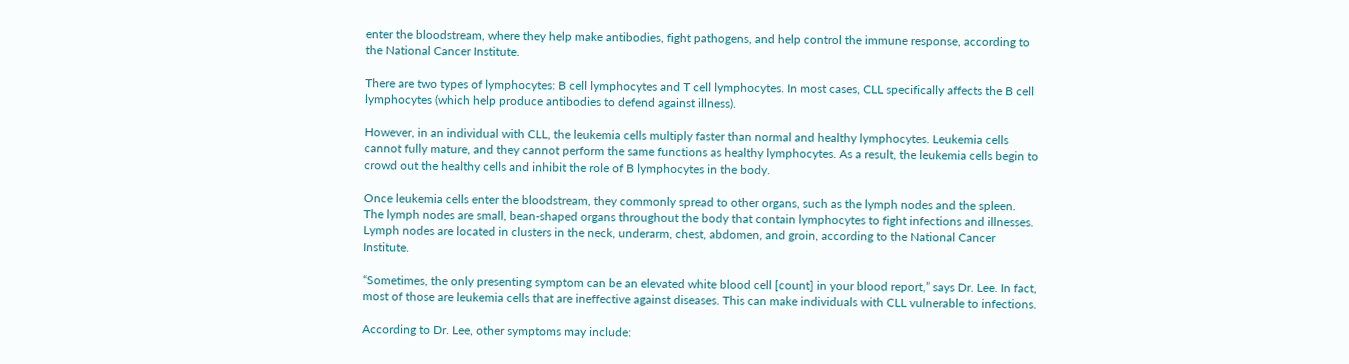enter the bloodstream, where they help make antibodies, fight pathogens, and help control the immune response, according to the National Cancer Institute.

There are two types of lymphocytes: B cell lymphocytes and T cell lymphocytes. In most cases, CLL specifically affects the B cell lymphocytes (which help produce antibodies to defend against illness).

However, in an individual with CLL, the leukemia cells multiply faster than normal and healthy lymphocytes. Leukemia cells cannot fully mature, and they cannot perform the same functions as healthy lymphocytes. As a result, the leukemia cells begin to crowd out the healthy cells and inhibit the role of B lymphocytes in the body.

Once leukemia cells enter the bloodstream, they commonly spread to other organs, such as the lymph nodes and the spleen. The lymph nodes are small, bean-shaped organs throughout the body that contain lymphocytes to fight infections and illnesses. Lymph nodes are located in clusters in the neck, underarm, chest, abdomen, and groin, according to the National Cancer Institute.

“Sometimes, the only presenting symptom can be an elevated white blood cell [count] in your blood report,” says Dr. Lee. In fact, most of those are leukemia cells that are ineffective against diseases. This can make individuals with CLL vulnerable to infections.

According to Dr. Lee, other symptoms may include: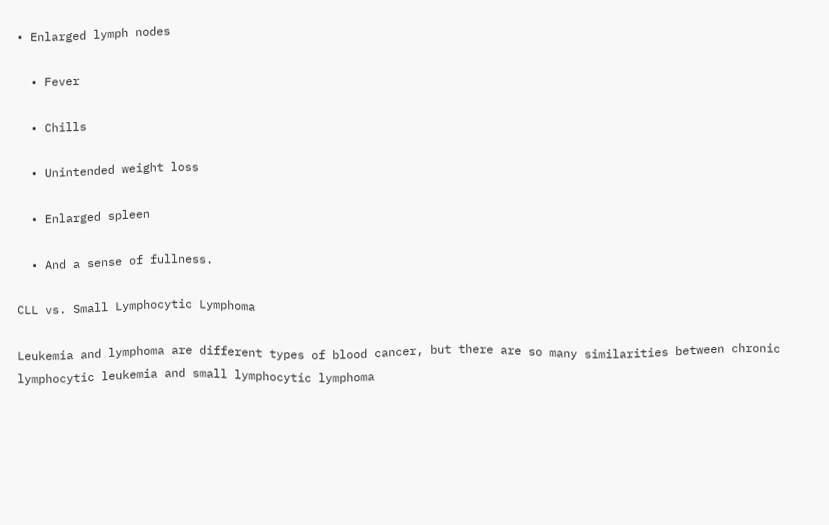• Enlarged lymph nodes

  • Fever

  • Chills

  • Unintended weight loss

  • Enlarged spleen

  • And a sense of fullness.

CLL vs. Small Lymphocytic Lymphoma

Leukemia and lymphoma are different types of blood cancer, but there are so many similarities between chronic lymphocytic leukemia and small lymphocytic lymphoma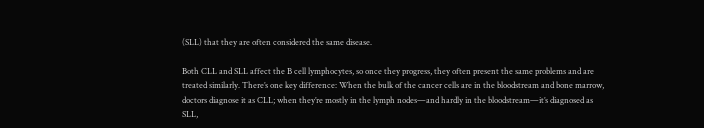(SLL) that they are often considered the same disease.

Both CLL and SLL affect the B cell lymphocytes, so once they progress, they often present the same problems and are treated similarly. There’s one key difference: When the bulk of the cancer cells are in the bloodstream and bone marrow, doctors diagnose it as CLL; when they’re mostly in the lymph nodes—and hardly in the bloodstream—it’s diagnosed as SLL,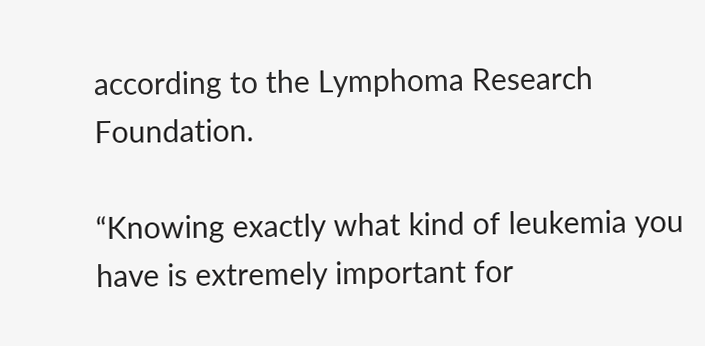according to the Lymphoma Research Foundation.

“Knowing exactly what kind of leukemia you have is extremely important for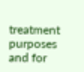treatment purposes and for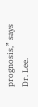prognosis,” says Dr. Lee.